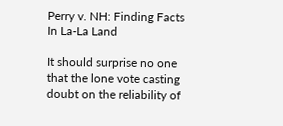Perry v. NH: Finding Facts In La-La Land

It should surprise no one that the lone vote casting doubt on the reliability of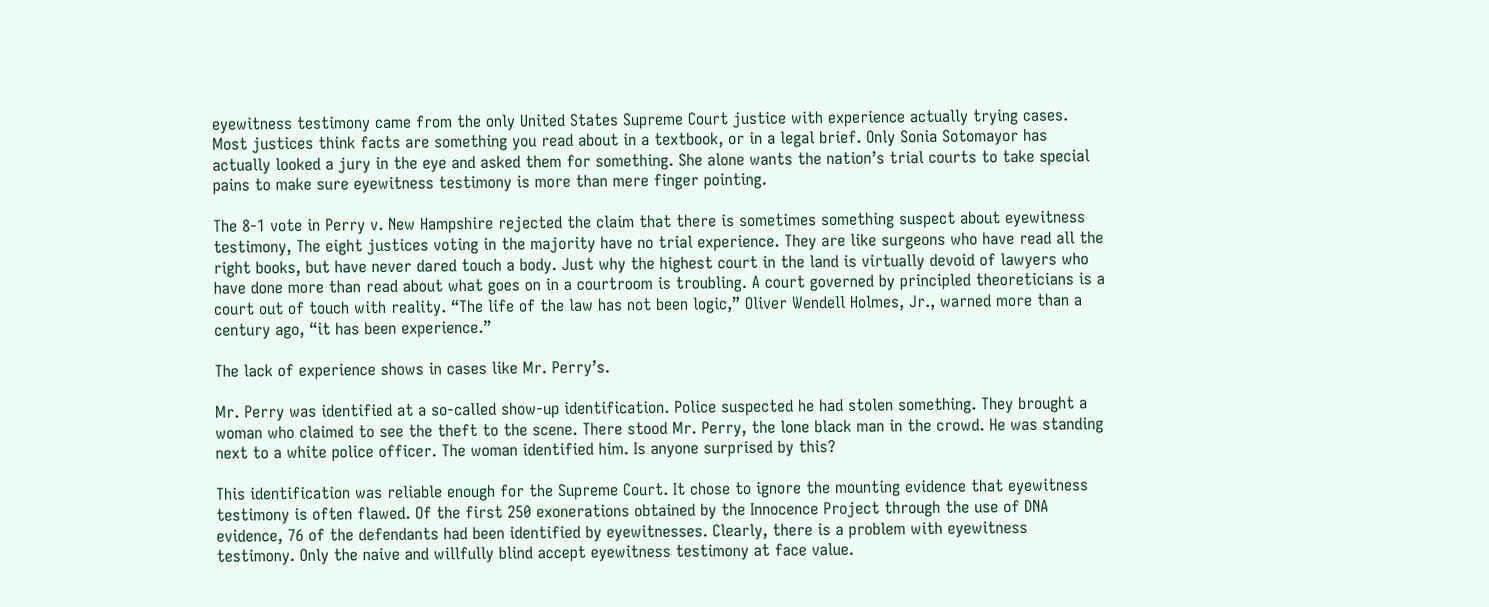eyewitness testimony came from the only United States Supreme Court justice with experience actually trying cases. Most justices think facts are something you read about in a textbook, or in a legal brief. Only Sonia Sotomayor has actually looked a jury in the eye and asked them for something. She alone wants the nation’s trial courts to take special pains to make sure eyewitness testimony is more than mere finger pointing.

The 8-1 vote in Perry v. New Hampshire rejected the claim that there is sometimes something suspect about eyewitness testimony, The eight justices voting in the majority have no trial experience. They are like surgeons who have read all the right books, but have never dared touch a body. Just why the highest court in the land is virtually devoid of lawyers who have done more than read about what goes on in a courtroom is troubling. A court governed by principled theoreticians is a court out of touch with reality. “The life of the law has not been logic,” Oliver Wendell Holmes, Jr., warned more than a century ago, “it has been experience.”

The lack of experience shows in cases like Mr. Perry’s.

Mr. Perry was identified at a so-called show-up identification. Police suspected he had stolen something. They brought a woman who claimed to see the theft to the scene. There stood Mr. Perry, the lone black man in the crowd. He was standing next to a white police officer. The woman identified him. Is anyone surprised by this?

This identification was reliable enough for the Supreme Court. It chose to ignore the mounting evidence that eyewitness testimony is often flawed. Of the first 250 exonerations obtained by the Innocence Project through the use of DNA evidence, 76 of the defendants had been identified by eyewitnesses. Clearly, there is a problem with eyewitness testimony. Only the naive and willfully blind accept eyewitness testimony at face value.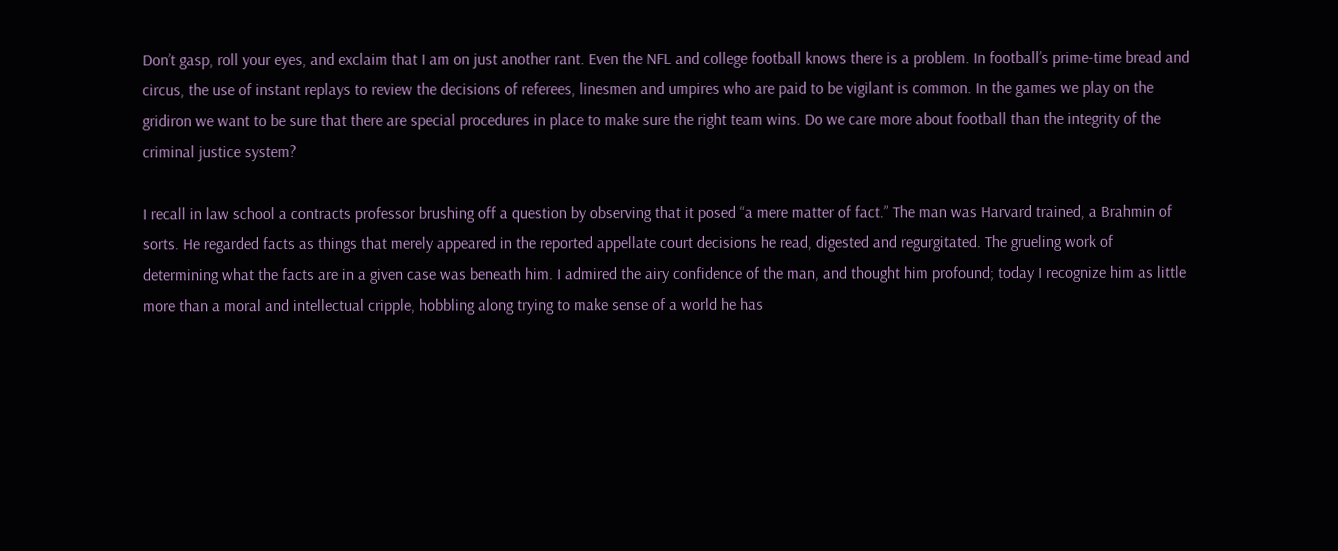Don’t gasp, roll your eyes, and exclaim that I am on just another rant. Even the NFL and college football knows there is a problem. In football’s prime-time bread and circus, the use of instant replays to review the decisions of referees, linesmen and umpires who are paid to be vigilant is common. In the games we play on the gridiron we want to be sure that there are special procedures in place to make sure the right team wins. Do we care more about football than the integrity of the criminal justice system?

I recall in law school a contracts professor brushing off a question by observing that it posed “a mere matter of fact.” The man was Harvard trained, a Brahmin of sorts. He regarded facts as things that merely appeared in the reported appellate court decisions he read, digested and regurgitated. The grueling work of determining what the facts are in a given case was beneath him. I admired the airy confidence of the man, and thought him profound; today I recognize him as little more than a moral and intellectual cripple, hobbling along trying to make sense of a world he has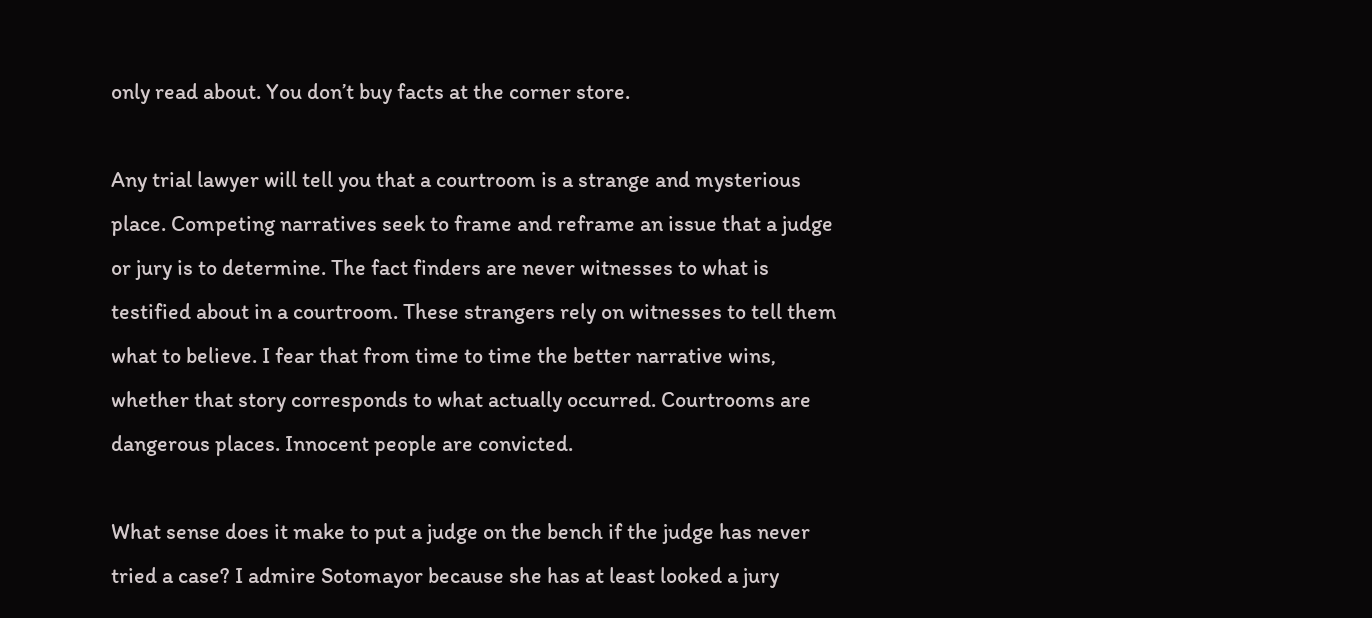only read about. You don’t buy facts at the corner store.

Any trial lawyer will tell you that a courtroom is a strange and mysterious place. Competing narratives seek to frame and reframe an issue that a judge or jury is to determine. The fact finders are never witnesses to what is testified about in a courtroom. These strangers rely on witnesses to tell them what to believe. I fear that from time to time the better narrative wins, whether that story corresponds to what actually occurred. Courtrooms are dangerous places. Innocent people are convicted.

What sense does it make to put a judge on the bench if the judge has never tried a case? I admire Sotomayor because she has at least looked a jury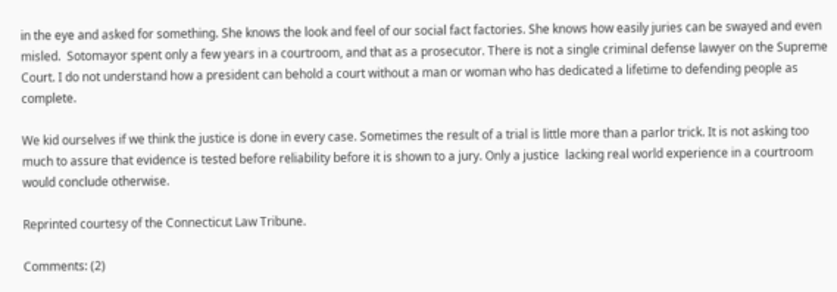in the eye and asked for something. She knows the look and feel of our social fact factories. She knows how easily juries can be swayed and even misled.  Sotomayor spent only a few years in a courtroom, and that as a prosecutor. There is not a single criminal defense lawyer on the Supreme Court. I do not understand how a president can behold a court without a man or woman who has dedicated a lifetime to defending people as complete.

We kid ourselves if we think the justice is done in every case. Sometimes the result of a trial is little more than a parlor trick. It is not asking too much to assure that evidence is tested before reliability before it is shown to a jury. Only a justice  lacking real world experience in a courtroom would conclude otherwise.

Reprinted courtesy of the Connecticut Law Tribune.

Comments: (2)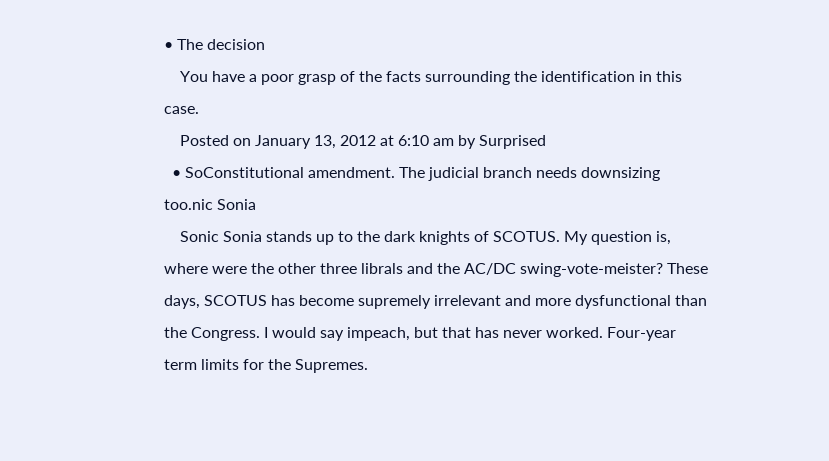• The decision
    You have a poor grasp of the facts surrounding the identification in this case.
    Posted on January 13, 2012 at 6:10 am by Surprised
  • SoConstitutional amendment. The judicial branch needs downsizing too.nic Sonia
    Sonic Sonia stands up to the dark knights of SCOTUS. My question is, where were the other three librals and the AC/DC swing-vote-meister? These days, SCOTUS has become supremely irrelevant and more dysfunctional than the Congress. I would say impeach, but that has never worked. Four-year term limits for the Supremes.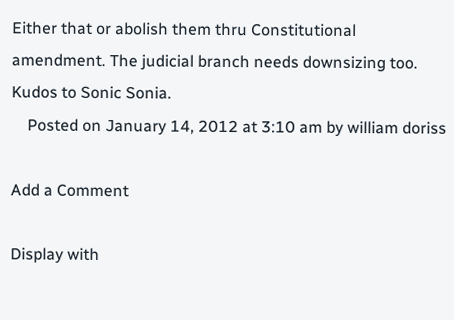Either that or abolish them thru Constitutional amendment. The judicial branch needs downsizing too. Kudos to Sonic Sonia.
    Posted on January 14, 2012 at 3:10 am by william doriss

Add a Comment

Display with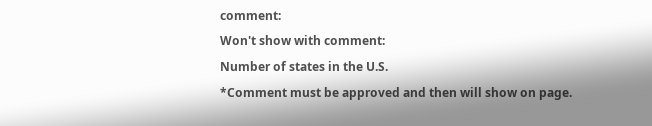comment:
Won't show with comment:
Number of states in the U.S.
*Comment must be approved and then will show on page.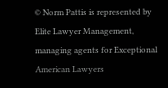© Norm Pattis is represented by Elite Lawyer Management, managing agents for Exceptional American Lawyers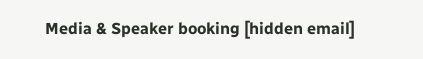Media & Speaker booking [hidden email]